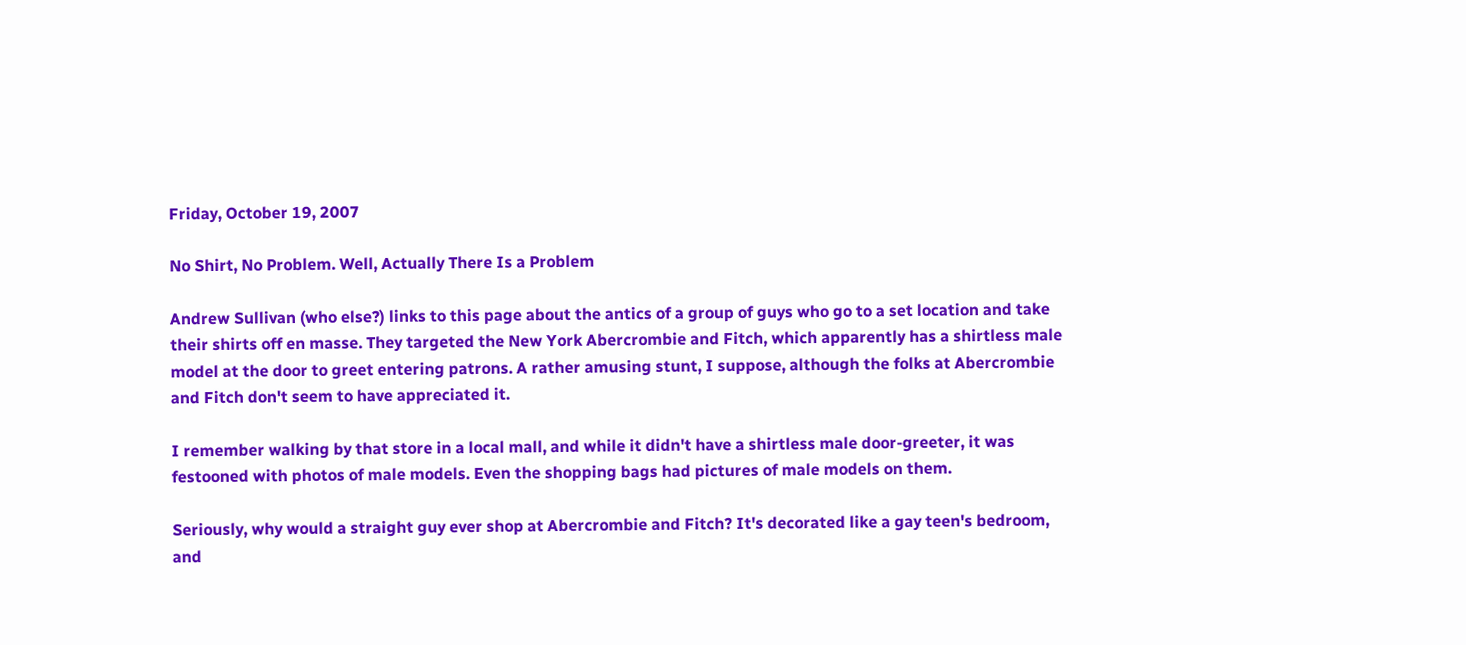Friday, October 19, 2007

No Shirt, No Problem. Well, Actually There Is a Problem

Andrew Sullivan (who else?) links to this page about the antics of a group of guys who go to a set location and take their shirts off en masse. They targeted the New York Abercrombie and Fitch, which apparently has a shirtless male model at the door to greet entering patrons. A rather amusing stunt, I suppose, although the folks at Abercrombie and Fitch don't seem to have appreciated it.

I remember walking by that store in a local mall, and while it didn't have a shirtless male door-greeter, it was festooned with photos of male models. Even the shopping bags had pictures of male models on them.

Seriously, why would a straight guy ever shop at Abercrombie and Fitch? It's decorated like a gay teen's bedroom, and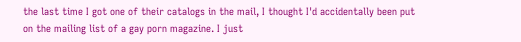the last time I got one of their catalogs in the mail, I thought I'd accidentally been put on the mailing list of a gay porn magazine. I just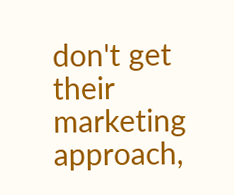don't get their marketing approach,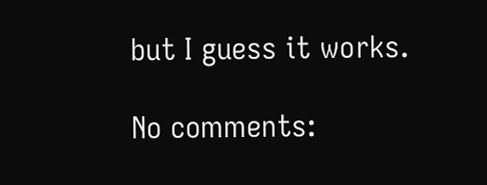but I guess it works.

No comments: